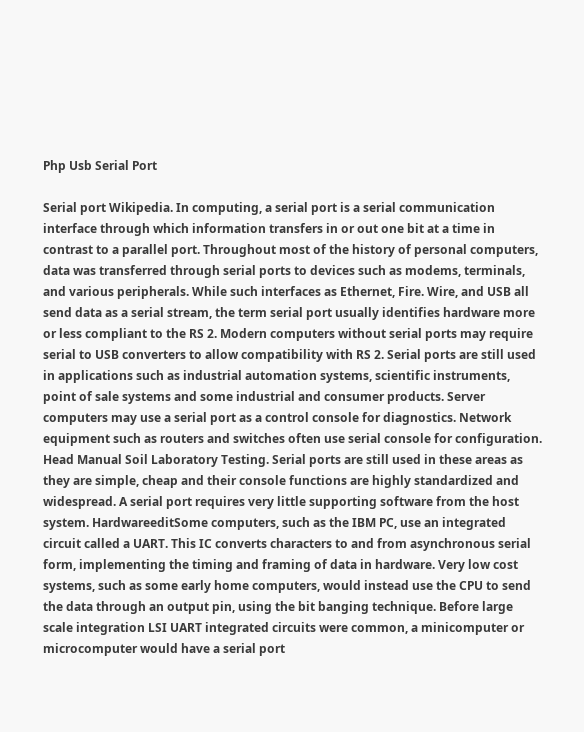Php Usb Serial Port

Serial port Wikipedia. In computing, a serial port is a serial communication interface through which information transfers in or out one bit at a time in contrast to a parallel port. Throughout most of the history of personal computers, data was transferred through serial ports to devices such as modems, terminals, and various peripherals. While such interfaces as Ethernet, Fire. Wire, and USB all send data as a serial stream, the term serial port usually identifies hardware more or less compliant to the RS 2. Modern computers without serial ports may require serial to USB converters to allow compatibility with RS 2. Serial ports are still used in applications such as industrial automation systems, scientific instruments, point of sale systems and some industrial and consumer products. Server computers may use a serial port as a control console for diagnostics. Network equipment such as routers and switches often use serial console for configuration. Head Manual Soil Laboratory Testing. Serial ports are still used in these areas as they are simple, cheap and their console functions are highly standardized and widespread. A serial port requires very little supporting software from the host system. HardwareeditSome computers, such as the IBM PC, use an integrated circuit called a UART. This IC converts characters to and from asynchronous serial form, implementing the timing and framing of data in hardware. Very low cost systems, such as some early home computers, would instead use the CPU to send the data through an output pin, using the bit banging technique. Before large scale integration LSI UART integrated circuits were common, a minicomputer or microcomputer would have a serial port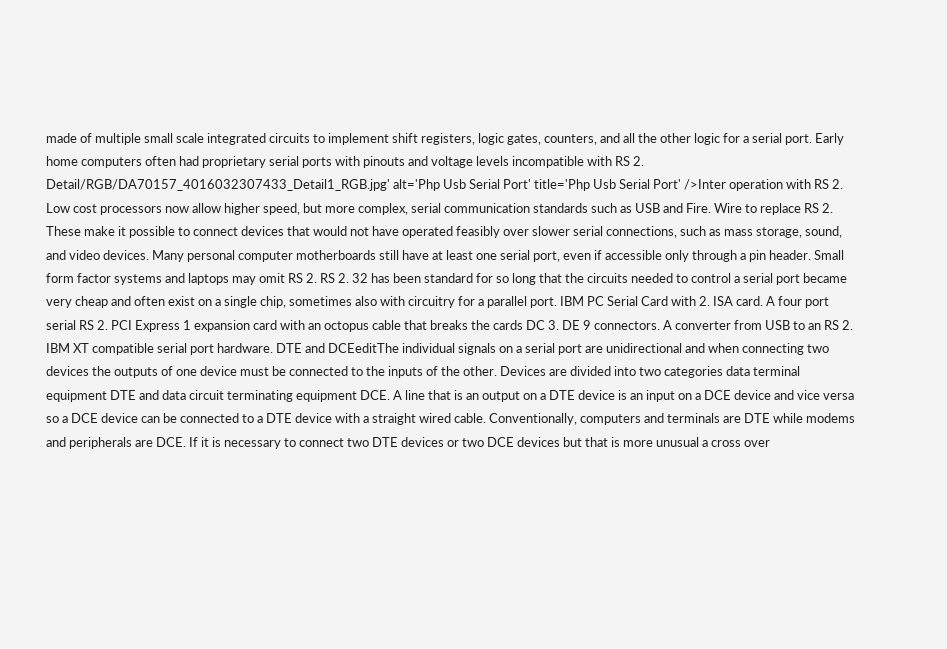made of multiple small scale integrated circuits to implement shift registers, logic gates, counters, and all the other logic for a serial port. Early home computers often had proprietary serial ports with pinouts and voltage levels incompatible with RS 2. Detail/RGB/DA70157_4016032307433_Detail1_RGB.jpg' alt='Php Usb Serial Port' title='Php Usb Serial Port' />Inter operation with RS 2. Low cost processors now allow higher speed, but more complex, serial communication standards such as USB and Fire. Wire to replace RS 2. These make it possible to connect devices that would not have operated feasibly over slower serial connections, such as mass storage, sound, and video devices. Many personal computer motherboards still have at least one serial port, even if accessible only through a pin header. Small form factor systems and laptops may omit RS 2. RS 2. 32 has been standard for so long that the circuits needed to control a serial port became very cheap and often exist on a single chip, sometimes also with circuitry for a parallel port. IBM PC Serial Card with 2. ISA card. A four port serial RS 2. PCI Express 1 expansion card with an octopus cable that breaks the cards DC 3. DE 9 connectors. A converter from USB to an RS 2. IBM XT compatible serial port hardware. DTE and DCEeditThe individual signals on a serial port are unidirectional and when connecting two devices the outputs of one device must be connected to the inputs of the other. Devices are divided into two categories data terminal equipment DTE and data circuit terminating equipment DCE. A line that is an output on a DTE device is an input on a DCE device and vice versa so a DCE device can be connected to a DTE device with a straight wired cable. Conventionally, computers and terminals are DTE while modems and peripherals are DCE. If it is necessary to connect two DTE devices or two DCE devices but that is more unusual a cross over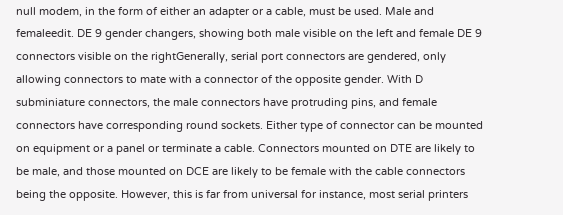null modem, in the form of either an adapter or a cable, must be used. Male and femaleedit. DE 9 gender changers, showing both male visible on the left and female DE 9 connectors visible on the rightGenerally, serial port connectors are gendered, only allowing connectors to mate with a connector of the opposite gender. With D subminiature connectors, the male connectors have protruding pins, and female connectors have corresponding round sockets. Either type of connector can be mounted on equipment or a panel or terminate a cable. Connectors mounted on DTE are likely to be male, and those mounted on DCE are likely to be female with the cable connectors being the opposite. However, this is far from universal for instance, most serial printers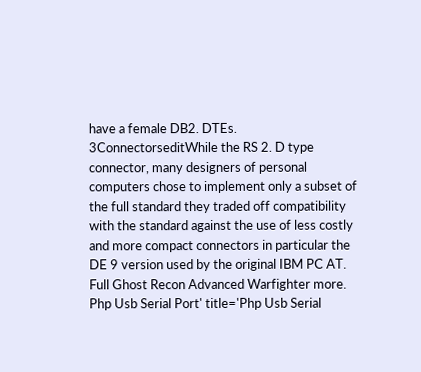have a female DB2. DTEs. 3ConnectorseditWhile the RS 2. D type connector, many designers of personal computers chose to implement only a subset of the full standard they traded off compatibility with the standard against the use of less costly and more compact connectors in particular the DE 9 version used by the original IBM PC AT. Full Ghost Recon Advanced Warfighter more. Php Usb Serial Port' title='Php Usb Serial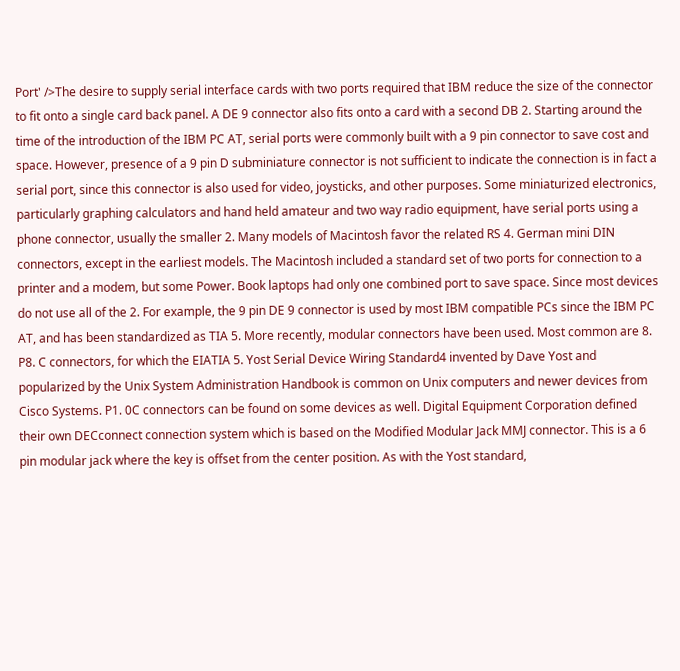Port' />The desire to supply serial interface cards with two ports required that IBM reduce the size of the connector to fit onto a single card back panel. A DE 9 connector also fits onto a card with a second DB 2. Starting around the time of the introduction of the IBM PC AT, serial ports were commonly built with a 9 pin connector to save cost and space. However, presence of a 9 pin D subminiature connector is not sufficient to indicate the connection is in fact a serial port, since this connector is also used for video, joysticks, and other purposes. Some miniaturized electronics, particularly graphing calculators and hand held amateur and two way radio equipment, have serial ports using a phone connector, usually the smaller 2. Many models of Macintosh favor the related RS 4. German mini DIN connectors, except in the earliest models. The Macintosh included a standard set of two ports for connection to a printer and a modem, but some Power. Book laptops had only one combined port to save space. Since most devices do not use all of the 2. For example, the 9 pin DE 9 connector is used by most IBM compatible PCs since the IBM PC AT, and has been standardized as TIA 5. More recently, modular connectors have been used. Most common are 8. P8. C connectors, for which the EIATIA 5. Yost Serial Device Wiring Standard4 invented by Dave Yost and popularized by the Unix System Administration Handbook is common on Unix computers and newer devices from Cisco Systems. P1. 0C connectors can be found on some devices as well. Digital Equipment Corporation defined their own DECconnect connection system which is based on the Modified Modular Jack MMJ connector. This is a 6 pin modular jack where the key is offset from the center position. As with the Yost standard,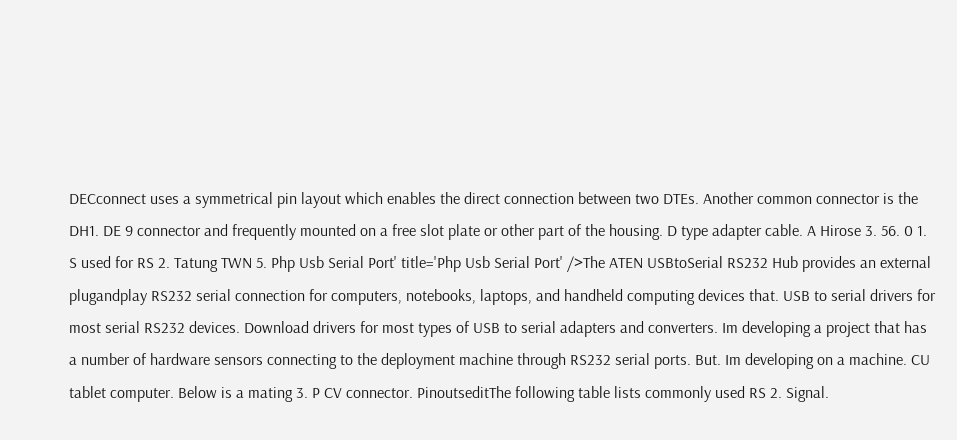DECconnect uses a symmetrical pin layout which enables the direct connection between two DTEs. Another common connector is the DH1. DE 9 connector and frequently mounted on a free slot plate or other part of the housing. D type adapter cable. A Hirose 3. 56. 0 1. S used for RS 2. Tatung TWN 5. Php Usb Serial Port' title='Php Usb Serial Port' />The ATEN USBtoSerial RS232 Hub provides an external plugandplay RS232 serial connection for computers, notebooks, laptops, and handheld computing devices that. USB to serial drivers for most serial RS232 devices. Download drivers for most types of USB to serial adapters and converters. Im developing a project that has a number of hardware sensors connecting to the deployment machine through RS232 serial ports. But. Im developing on a machine. CU tablet computer. Below is a mating 3. P CV connector. PinoutseditThe following table lists commonly used RS 2. Signal.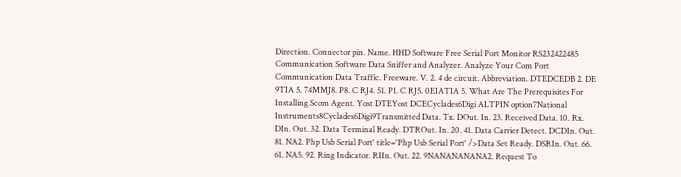Direction. Connector pin. Name. HHD Software Free Serial Port Monitor RS232422485 Communication Software Data Sniffer and Analyzer. Analyze Your Com Port Communication Data Traffic. Freeware. V. 2. 4 de circuit. Abbreviation. DTEDCEDB 2. DE 9TIA 5. 74MMJ8. P8. C RJ4. 51. P1. C RJ5. 0EIATIA 5. What Are The Prerequisites For Installing Scom Agent. Yost DTEYost DCECyclades6Digi ALTPIN option7National Instruments8Cyclades6Digi9Transmitted Data. Tx. DOut. In. 23. Received Data. 10. Rx. DIn. Out. 32. Data Terminal Ready. DTROut. In. 20. 41. Data Carrier Detect. DCDIn. Out. 81. NA2. Php Usb Serial Port' title='Php Usb Serial Port' />Data Set Ready. DSRIn. Out. 66. 61. NA5. 92. Ring Indicator. RIIn. Out. 22. 9NANANANANA2. Request To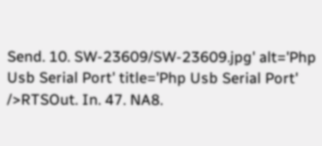Send. 10. SW-23609/SW-23609.jpg' alt='Php Usb Serial Port' title='Php Usb Serial Port' />RTSOut. In. 47. NA8.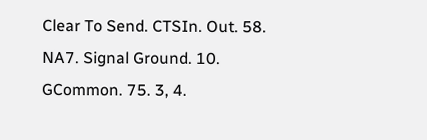Clear To Send. CTSIn. Out. 58. NA7. Signal Ground. 10. GCommon. 75. 3, 4.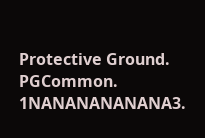Protective Ground. PGCommon. 1NANANANANANA3.